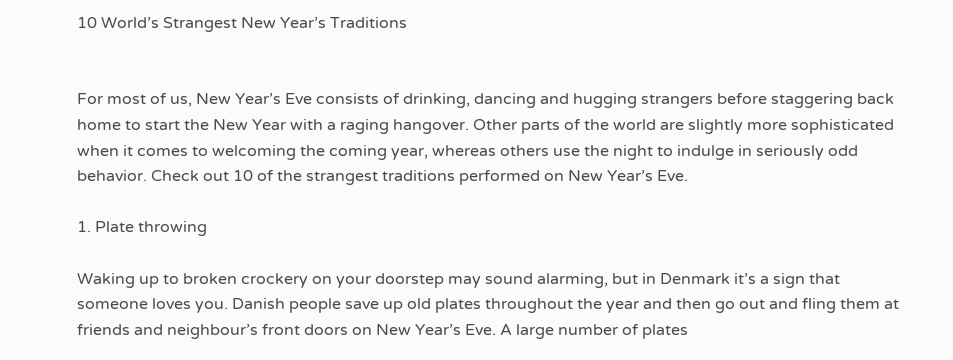10 World’s Strangest New Year’s Traditions


For most of us, New Year’s Eve consists of drinking, dancing and hugging strangers before staggering back home to start the New Year with a raging hangover. Other parts of the world are slightly more sophisticated when it comes to welcoming the coming year, whereas others use the night to indulge in seriously odd behavior. Check out 10 of the strangest traditions performed on New Year’s Eve.

1. Plate throwing

Waking up to broken crockery on your doorstep may sound alarming, but in Denmark it’s a sign that someone loves you. Danish people save up old plates throughout the year and then go out and fling them at friends and neighbour’s front doors on New Year’s Eve. A large number of plates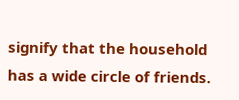signify that the household has a wide circle of friends.